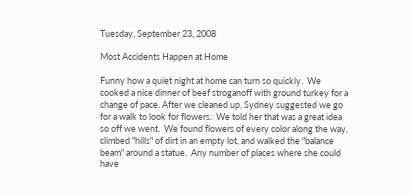Tuesday, September 23, 2008

Most Accidents Happen at Home

Funny how a quiet night at home can turn so quickly.  We cooked a nice dinner of beef stroganoff with ground turkey for a change of pace. After we cleaned up, Sydney suggested we go for a walk to look for flowers.  We told her that was a great idea so off we went.  We found flowers of every color along the way, climbed "hills" of dirt in an empty lot, and walked the "balance beam" around a statue.  Any number of places where she could have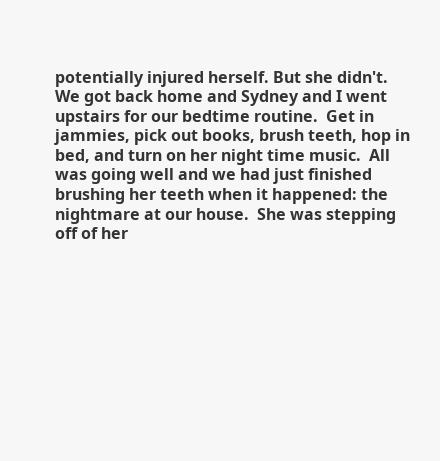potentially injured herself. But she didn't.
We got back home and Sydney and I went upstairs for our bedtime routine.  Get in jammies, pick out books, brush teeth, hop in bed, and turn on her night time music.  All was going well and we had just finished brushing her teeth when it happened: the nightmare at our house.  She was stepping off of her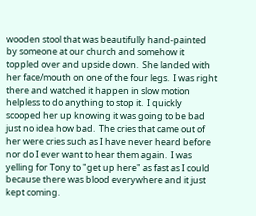wooden stool that was beautifully hand-painted by someone at our church and somehow it toppled over and upside down.  She landed with her face/mouth on one of the four legs.  I was right there and watched it happen in slow motion helpless to do anything to stop it.  I quickly scooped her up knowing it was going to be bad just no idea how bad.  The cries that came out of her were cries such as I have never heard before nor do I ever want to hear them again.  I was yelling for Tony to "get up here" as fast as I could because there was blood everywhere and it just kept coming.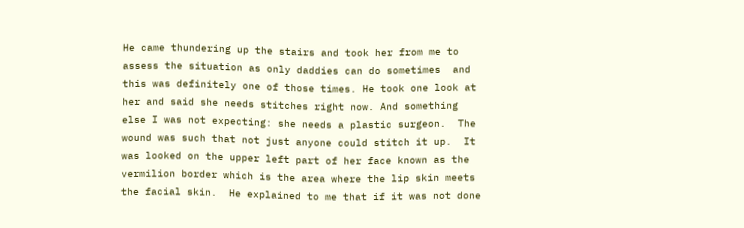He came thundering up the stairs and took her from me to assess the situation as only daddies can do sometimes  and this was definitely one of those times. He took one look at her and said she needs stitches right now. And something else I was not expecting: she needs a plastic surgeon.  The wound was such that not just anyone could stitch it up.  It was looked on the upper left part of her face known as the vermilion border which is the area where the lip skin meets the facial skin.  He explained to me that if it was not done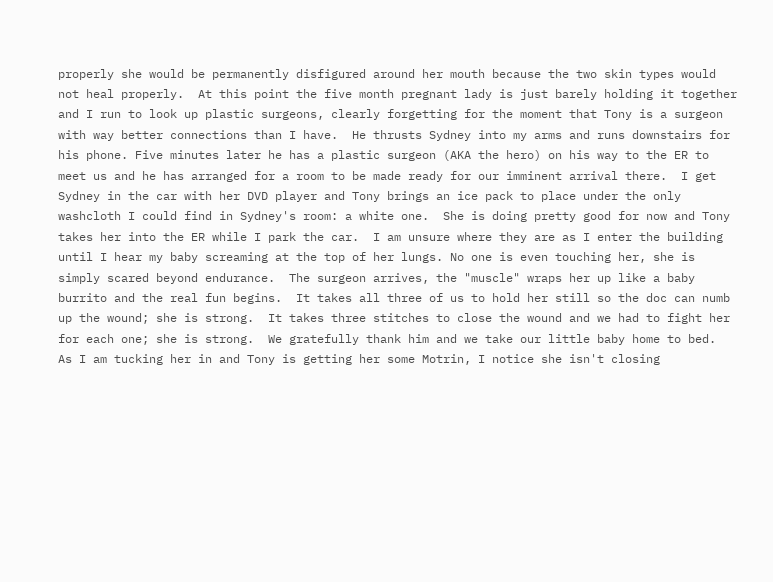properly she would be permanently disfigured around her mouth because the two skin types would not heal properly.  At this point the five month pregnant lady is just barely holding it together and I run to look up plastic surgeons, clearly forgetting for the moment that Tony is a surgeon with way better connections than I have.  He thrusts Sydney into my arms and runs downstairs for his phone. Five minutes later he has a plastic surgeon (AKA the hero) on his way to the ER to meet us and he has arranged for a room to be made ready for our imminent arrival there.  I get Sydney in the car with her DVD player and Tony brings an ice pack to place under the only washcloth I could find in Sydney's room: a white one.  She is doing pretty good for now and Tony takes her into the ER while I park the car.  I am unsure where they are as I enter the building until I hear my baby screaming at the top of her lungs. No one is even touching her, she is simply scared beyond endurance.  The surgeon arrives, the "muscle" wraps her up like a baby burrito and the real fun begins.  It takes all three of us to hold her still so the doc can numb up the wound; she is strong.  It takes three stitches to close the wound and we had to fight her for each one; she is strong.  We gratefully thank him and we take our little baby home to bed.  As I am tucking her in and Tony is getting her some Motrin, I notice she isn't closing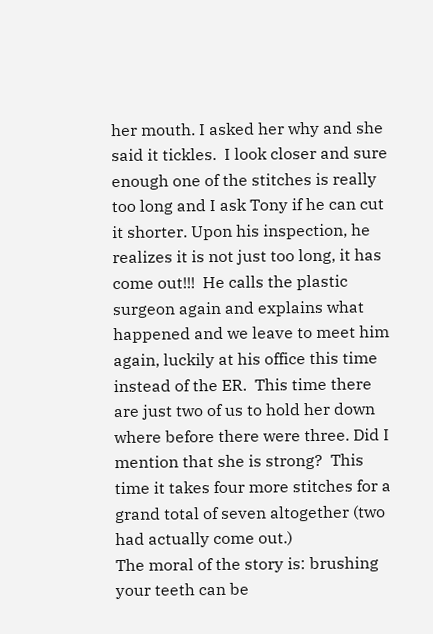her mouth. I asked her why and she said it tickles.  I look closer and sure enough one of the stitches is really too long and I ask Tony if he can cut it shorter. Upon his inspection, he realizes it is not just too long, it has come out!!!  He calls the plastic surgeon again and explains what happened and we leave to meet him again, luckily at his office this time instead of the ER.  This time there are just two of us to hold her down where before there were three. Did I mention that she is strong?  This time it takes four more stitches for a grand total of seven altogether (two had actually come out.)
The moral of the story is: brushing your teeth can be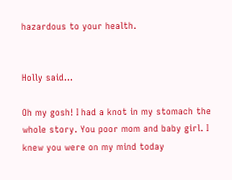hazardous to your health.


Holly said...

Oh my gosh! I had a knot in my stomach the whole story. You poor mom and baby girl. I knew you were on my mind today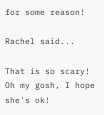for some reason!

Rachel said...

That is so scary! Oh my gosh, I hope she's ok!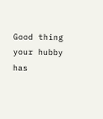Good thing your hubby has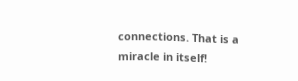connections. That is a miracle in itself!